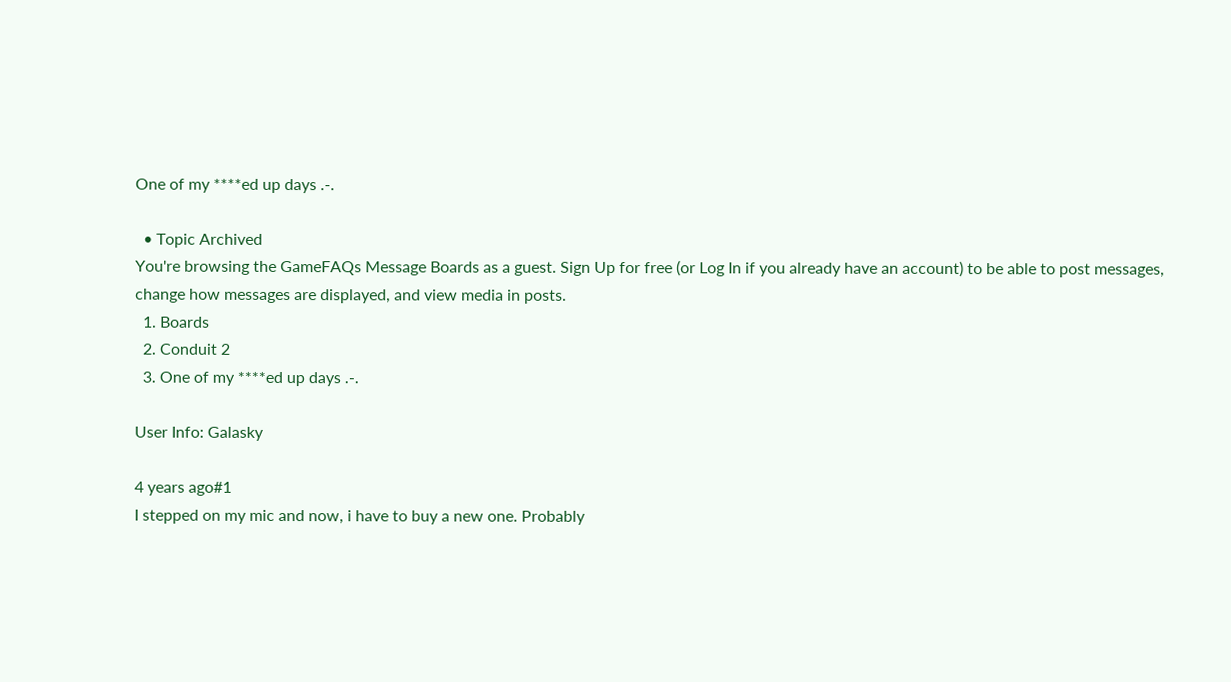One of my ****ed up days .-.

  • Topic Archived
You're browsing the GameFAQs Message Boards as a guest. Sign Up for free (or Log In if you already have an account) to be able to post messages, change how messages are displayed, and view media in posts.
  1. Boards
  2. Conduit 2
  3. One of my ****ed up days .-.

User Info: Galasky

4 years ago#1
I stepped on my mic and now, i have to buy a new one. Probably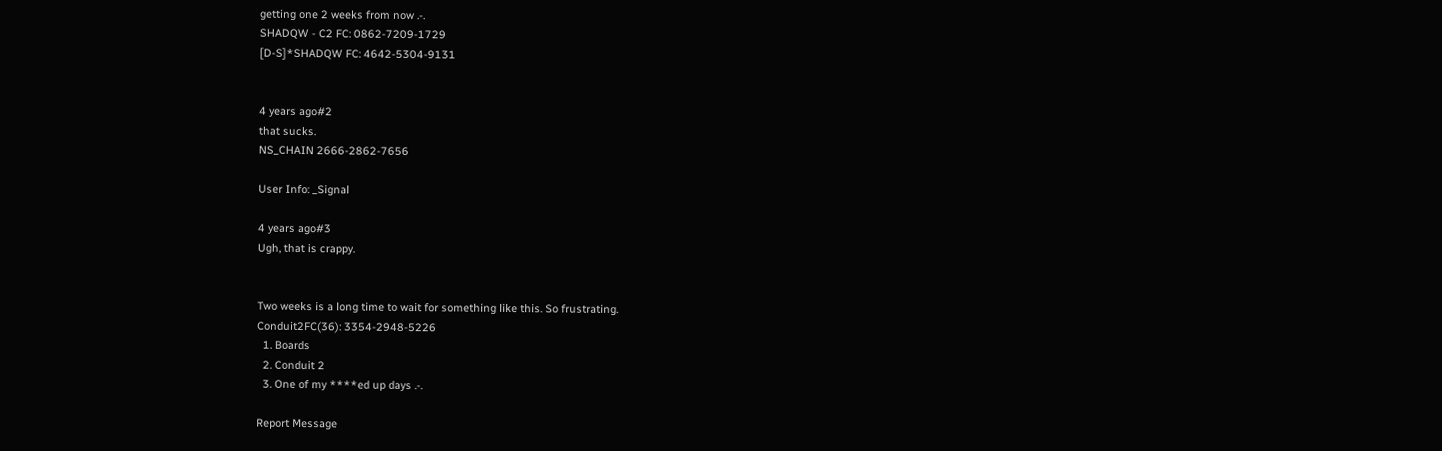getting one 2 weeks from now .-.
SHADQW - C2 FC: 0862-7209-1729
[D-S]*SHADQW FC: 4642-5304-9131


4 years ago#2
that sucks.
NS_CHAIN 2666-2862-7656

User Info: _Signal

4 years ago#3
Ugh, that is crappy.


Two weeks is a long time to wait for something like this. So frustrating.
Conduit2FC(36): 3354-2948-5226
  1. Boards
  2. Conduit 2
  3. One of my ****ed up days .-.

Report Message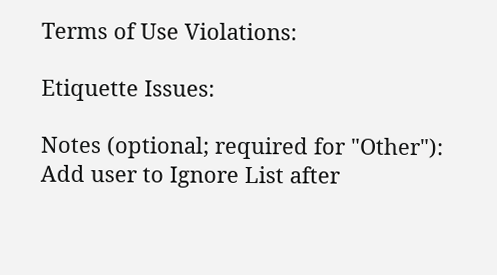Terms of Use Violations:

Etiquette Issues:

Notes (optional; required for "Other"):
Add user to Ignore List after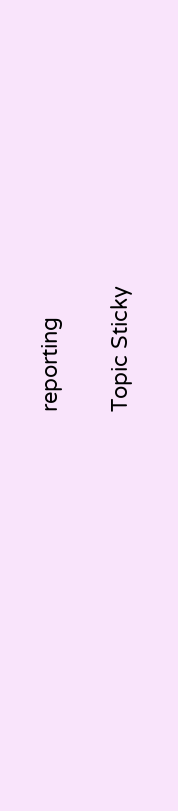reporting

Topic Sticky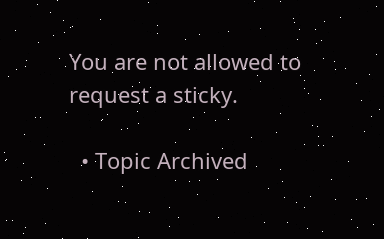You are not allowed to request a sticky.

  • Topic Archived